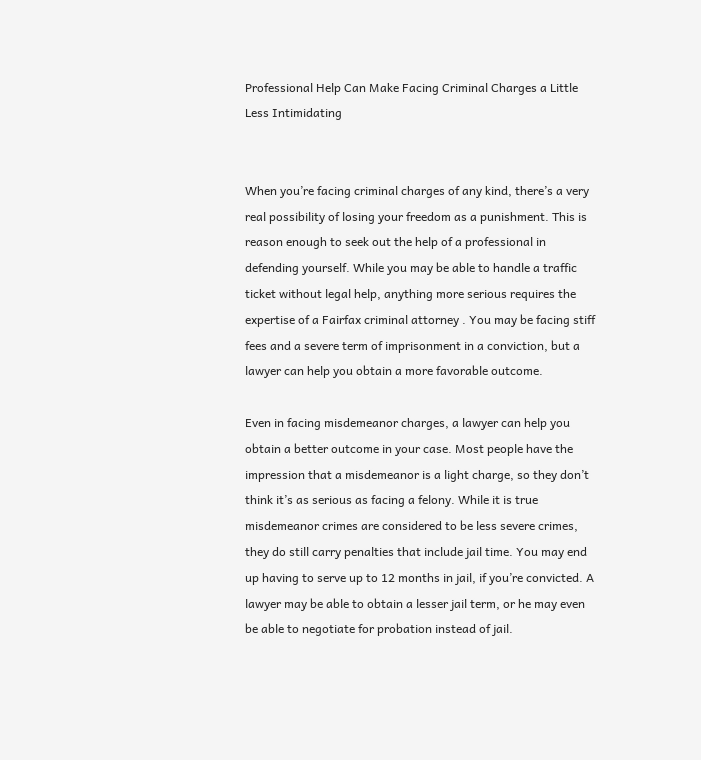Professional Help Can Make Facing Criminal Charges a Little Less Intimidating


When you’re facing criminal charges of any kind, there’s a very real possibility of losing your freedom as a punishment. This is reason enough to seek out the help of a professional in defending yourself. While you may be able to handle a traffic ticket without legal help, anything more serious requires the expertise of a Fairfax criminal attorney . You may be facing stiff fees and a severe term of imprisonment in a conviction, but a lawyer can help you obtain a more favorable outcome.

Even in facing misdemeanor charges, a lawyer can help you obtain a better outcome in your case. Most people have the impression that a misdemeanor is a light charge, so they don’t think it’s as serious as facing a felony. While it is true misdemeanor crimes are considered to be less severe crimes, they do still carry penalties that include jail time. You may end up having to serve up to 12 months in jail, if you’re convicted. A lawyer may be able to obtain a lesser jail term, or he may even be able to negotiate for probation instead of jail.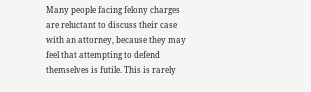Many people facing felony charges are reluctant to discuss their case with an attorney, because they may feel that attempting to defend themselves is futile. This is rarely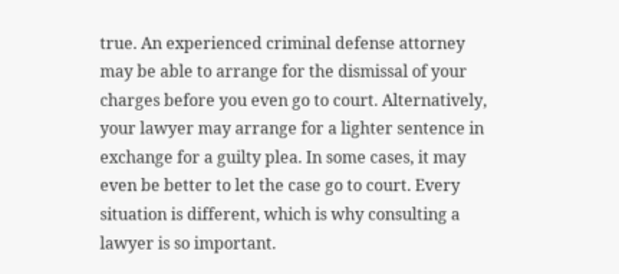true. An experienced criminal defense attorney may be able to arrange for the dismissal of your charges before you even go to court. Alternatively, your lawyer may arrange for a lighter sentence in exchange for a guilty plea. In some cases, it may even be better to let the case go to court. Every situation is different, which is why consulting a lawyer is so important.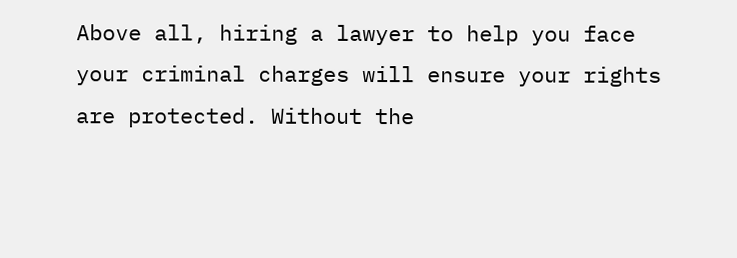Above all, hiring a lawyer to help you face your criminal charges will ensure your rights are protected. Without the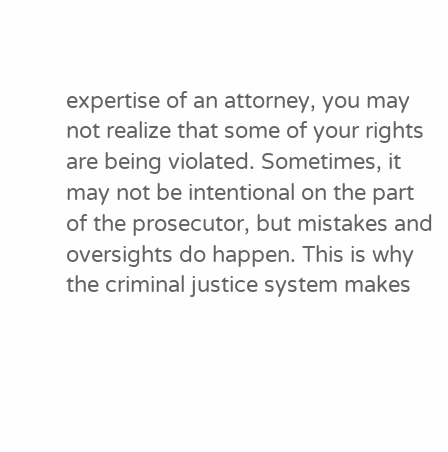expertise of an attorney, you may not realize that some of your rights are being violated. Sometimes, it may not be intentional on the part of the prosecutor, but mistakes and oversights do happen. This is why the criminal justice system makes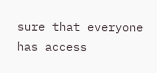sure that everyone has access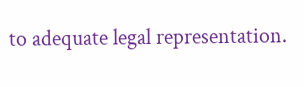to adequate legal representation.